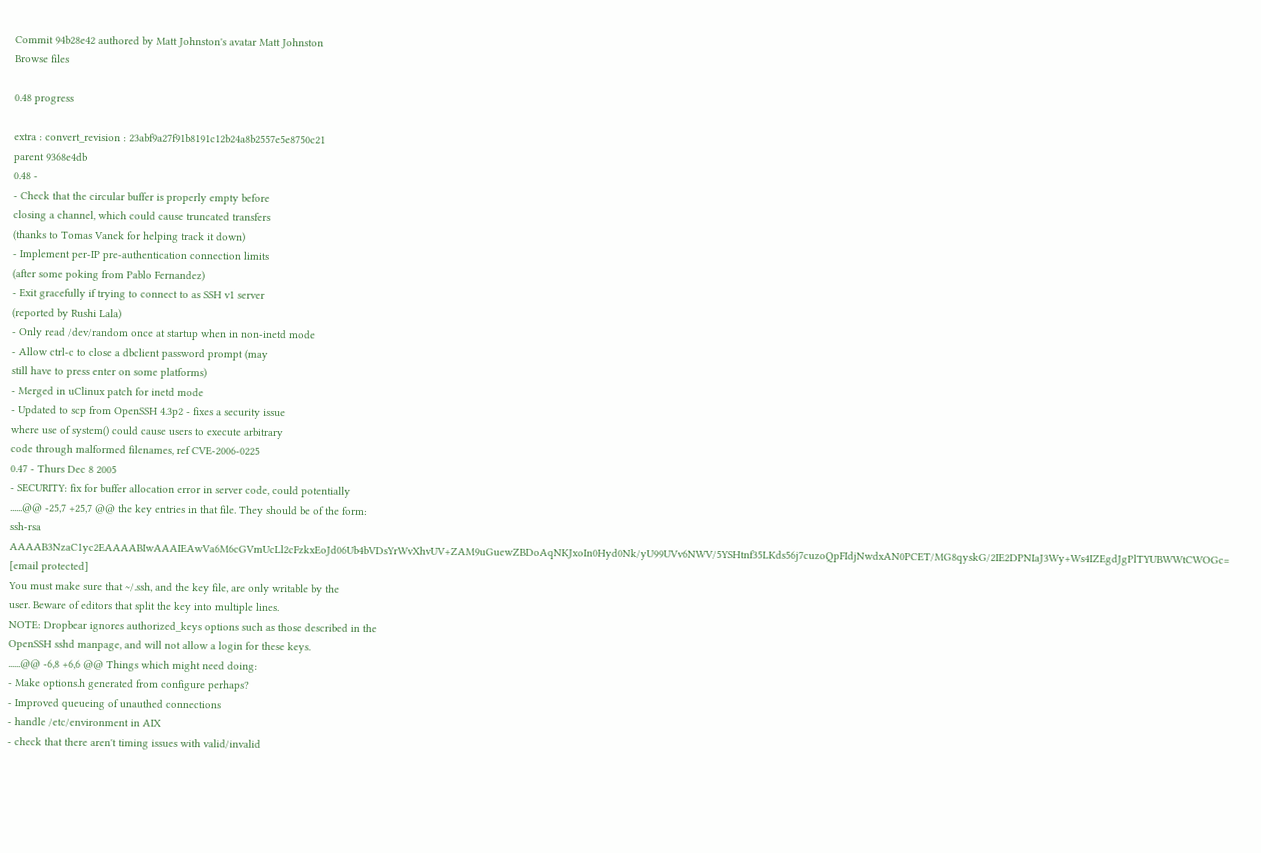Commit 94b28e42 authored by Matt Johnston's avatar Matt Johnston
Browse files

0.48 progress

extra : convert_revision : 23abf9a27f91b8191c12b24a8b2557e5e8750c21
parent 9368e4db
0.48 -
- Check that the circular buffer is properly empty before
closing a channel, which could cause truncated transfers
(thanks to Tomas Vanek for helping track it down)
- Implement per-IP pre-authentication connection limits
(after some poking from Pablo Fernandez)
- Exit gracefully if trying to connect to as SSH v1 server
(reported by Rushi Lala)
- Only read /dev/random once at startup when in non-inetd mode
- Allow ctrl-c to close a dbclient password prompt (may
still have to press enter on some platforms)
- Merged in uClinux patch for inetd mode
- Updated to scp from OpenSSH 4.3p2 - fixes a security issue
where use of system() could cause users to execute arbitrary
code through malformed filenames, ref CVE-2006-0225
0.47 - Thurs Dec 8 2005
- SECURITY: fix for buffer allocation error in server code, could potentially
......@@ -25,7 +25,7 @@ the key entries in that file. They should be of the form:
ssh-rsa AAAAB3NzaC1yc2EAAAABIwAAAIEAwVa6M6cGVmUcLl2cFzkxEoJd06Ub4bVDsYrWvXhvUV+ZAM9uGuewZBDoAqNKJxoIn0Hyd0Nk/yU99UVv6NWV/5YSHtnf35LKds56j7cuzoQpFIdjNwdxAN0PCET/MG8qyskG/2IE2DPNIaJ3Wy+Ws4IZEgdJgPlTYUBWWtCWOGc= [email protected]
You must make sure that ~/.ssh, and the key file, are only writable by the
user. Beware of editors that split the key into multiple lines.
NOTE: Dropbear ignores authorized_keys options such as those described in the
OpenSSH sshd manpage, and will not allow a login for these keys.
......@@ -6,8 +6,6 @@ Things which might need doing:
- Make options.h generated from configure perhaps?
- Improved queueing of unauthed connections
- handle /etc/environment in AIX
- check that there aren't timing issues with valid/invalid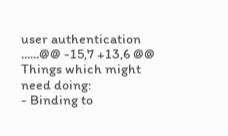user authentication
......@@ -15,7 +13,6 @@ Things which might need doing:
- Binding to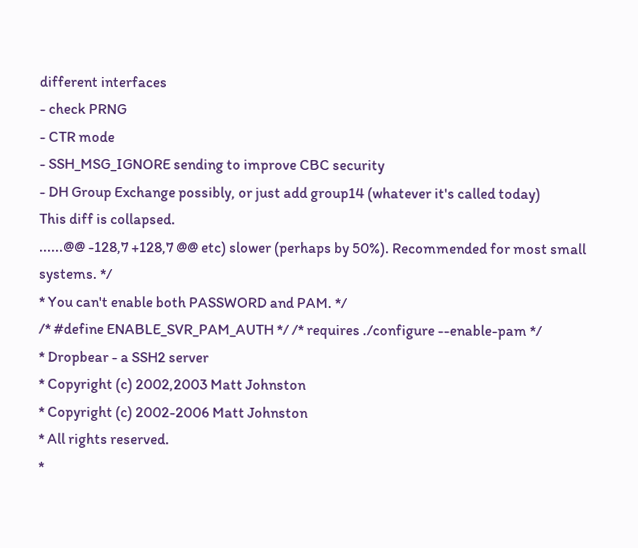different interfaces
- check PRNG
- CTR mode
- SSH_MSG_IGNORE sending to improve CBC security
- DH Group Exchange possibly, or just add group14 (whatever it's called today)
This diff is collapsed.
......@@ -128,7 +128,7 @@ etc) slower (perhaps by 50%). Recommended for most small systems. */
* You can't enable both PASSWORD and PAM. */
/* #define ENABLE_SVR_PAM_AUTH */ /* requires ./configure --enable-pam */
* Dropbear - a SSH2 server
* Copyright (c) 2002,2003 Matt Johnston
* Copyright (c) 2002-2006 Matt Johnston
* All rights reserved.
*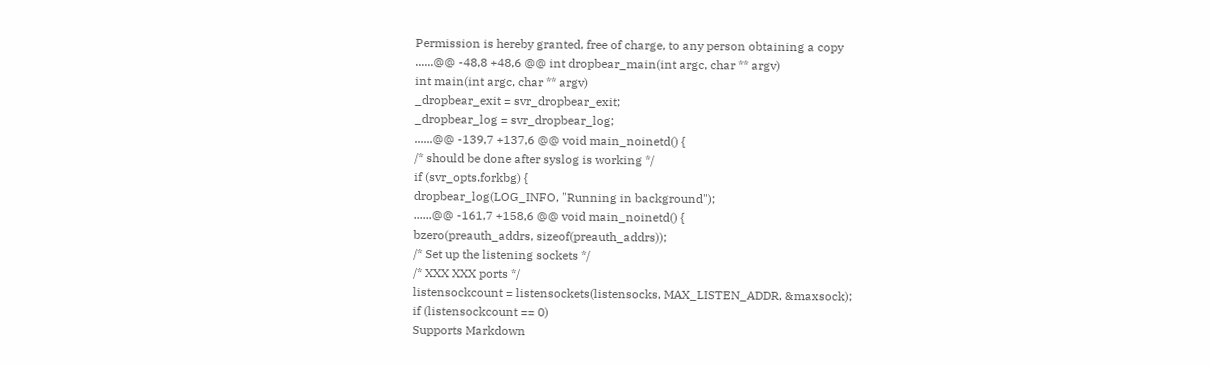Permission is hereby granted, free of charge, to any person obtaining a copy
......@@ -48,8 +48,6 @@ int dropbear_main(int argc, char ** argv)
int main(int argc, char ** argv)
_dropbear_exit = svr_dropbear_exit;
_dropbear_log = svr_dropbear_log;
......@@ -139,7 +137,6 @@ void main_noinetd() {
/* should be done after syslog is working */
if (svr_opts.forkbg) {
dropbear_log(LOG_INFO, "Running in background");
......@@ -161,7 +158,6 @@ void main_noinetd() {
bzero(preauth_addrs, sizeof(preauth_addrs));
/* Set up the listening sockets */
/* XXX XXX ports */
listensockcount = listensockets(listensocks, MAX_LISTEN_ADDR, &maxsock);
if (listensockcount == 0)
Supports Markdown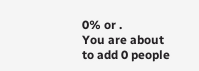0% or .
You are about to add 0 people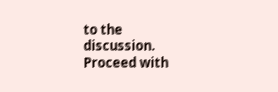to the discussion. Proceed with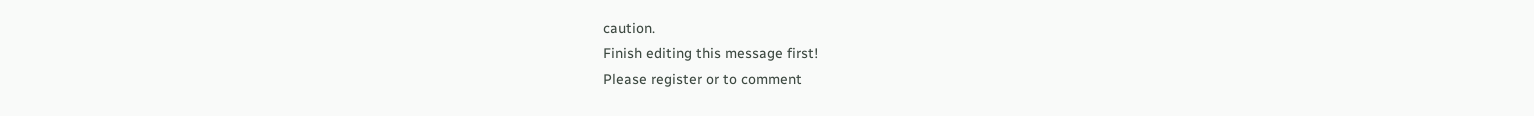caution.
Finish editing this message first!
Please register or to comment